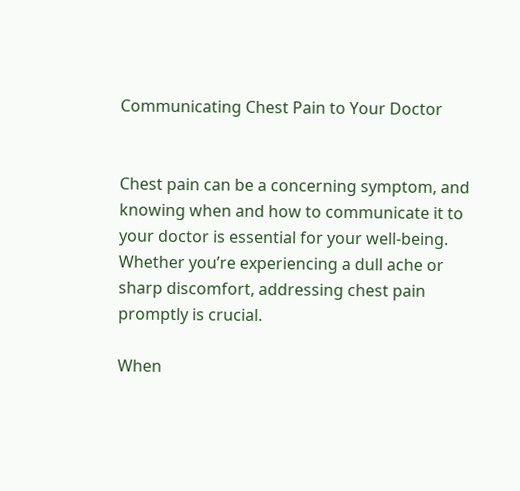Communicating Chest Pain to Your Doctor


Chest pain can be a concerning symptom, and knowing when and how to communicate it to your doctor is essential for your well-being. Whether you’re experiencing a dull ache or sharp discomfort, addressing chest pain promptly is crucial.

When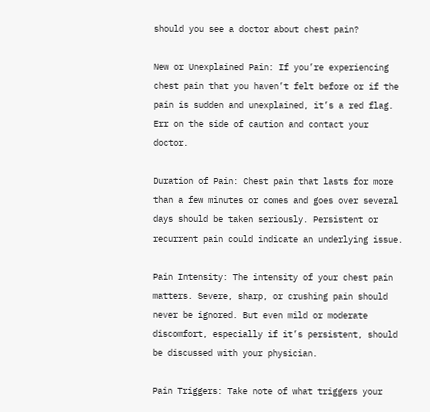should you see a doctor about chest pain?

New or Unexplained Pain: If you’re experiencing chest pain that you haven’t felt before or if the pain is sudden and unexplained, it’s a red flag. Err on the side of caution and contact your doctor.

Duration of Pain: Chest pain that lasts for more than a few minutes or comes and goes over several days should be taken seriously. Persistent or recurrent pain could indicate an underlying issue.

Pain Intensity: The intensity of your chest pain matters. Severe, sharp, or crushing pain should never be ignored. But even mild or moderate discomfort, especially if it’s persistent, should be discussed with your physician.

Pain Triggers: Take note of what triggers your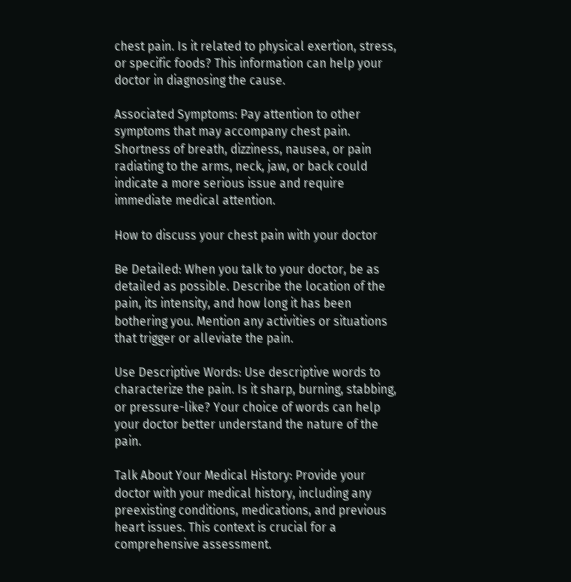chest pain. Is it related to physical exertion, stress, or specific foods? This information can help your doctor in diagnosing the cause.

Associated Symptoms: Pay attention to other symptoms that may accompany chest pain. Shortness of breath, dizziness, nausea, or pain radiating to the arms, neck, jaw, or back could indicate a more serious issue and require immediate medical attention.

How to discuss your chest pain with your doctor

Be Detailed: When you talk to your doctor, be as detailed as possible. Describe the location of the pain, its intensity, and how long it has been bothering you. Mention any activities or situations that trigger or alleviate the pain.

Use Descriptive Words: Use descriptive words to characterize the pain. Is it sharp, burning, stabbing, or pressure-like? Your choice of words can help your doctor better understand the nature of the pain.

Talk About Your Medical History: Provide your doctor with your medical history, including any preexisting conditions, medications, and previous heart issues. This context is crucial for a comprehensive assessment.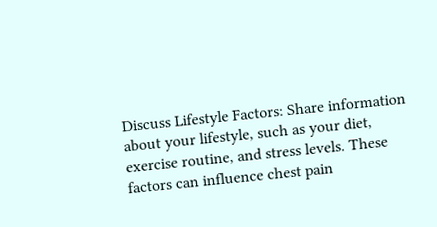Discuss Lifestyle Factors: Share information about your lifestyle, such as your diet, exercise routine, and stress levels. These factors can influence chest pain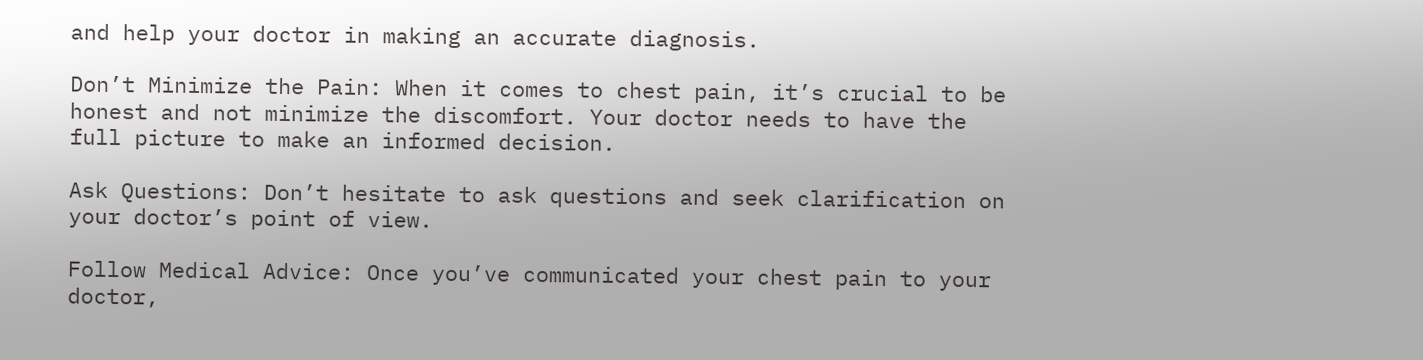and help your doctor in making an accurate diagnosis.

Don’t Minimize the Pain: When it comes to chest pain, it’s crucial to be honest and not minimize the discomfort. Your doctor needs to have the full picture to make an informed decision.

Ask Questions: Don’t hesitate to ask questions and seek clarification on your doctor’s point of view.

Follow Medical Advice: Once you’ve communicated your chest pain to your doctor,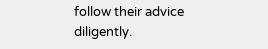follow their advice diligently.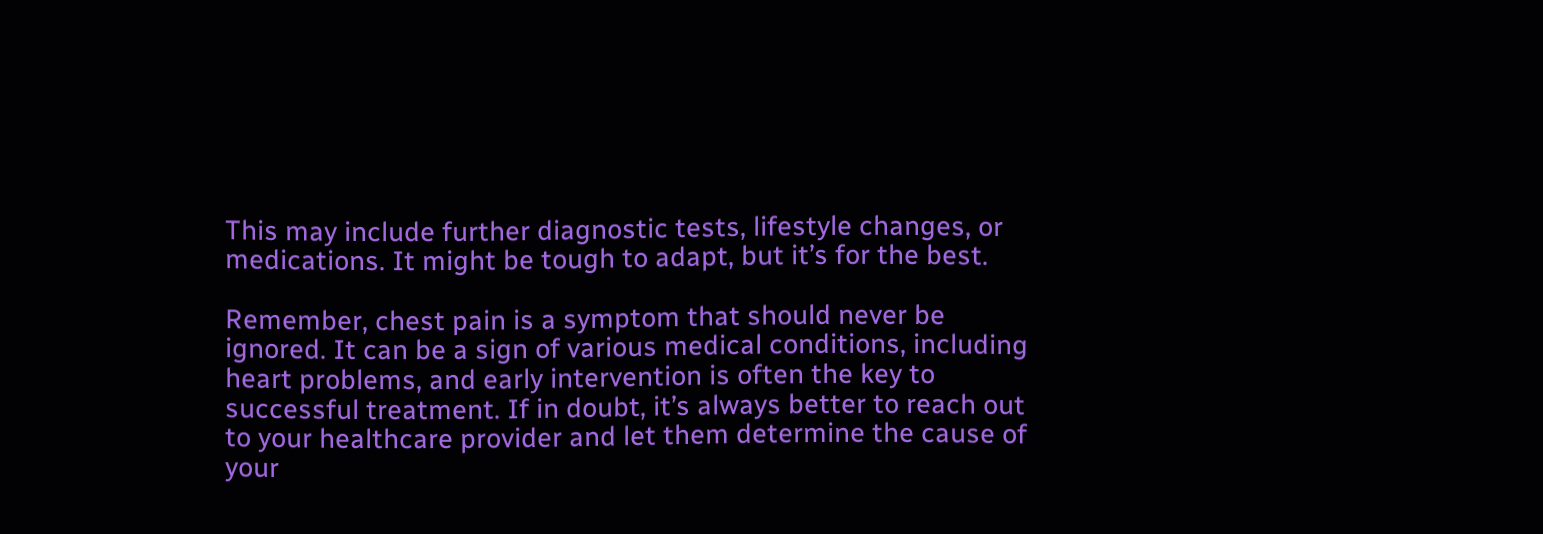This may include further diagnostic tests, lifestyle changes, or medications. It might be tough to adapt, but it’s for the best.

Remember, chest pain is a symptom that should never be ignored. It can be a sign of various medical conditions, including heart problems, and early intervention is often the key to successful treatment. If in doubt, it’s always better to reach out to your healthcare provider and let them determine the cause of your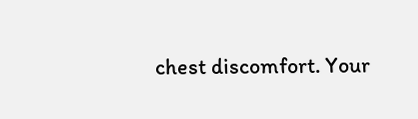chest discomfort. Your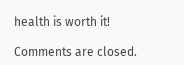health is worth it!

Comments are closed.